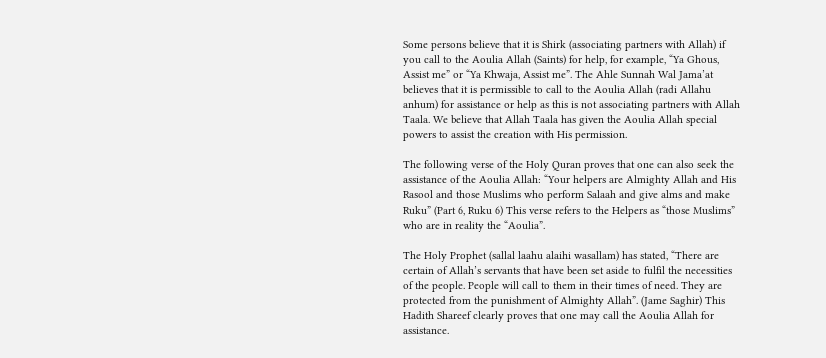Some persons believe that it is Shirk (associating partners with Allah) if you call to the Aoulia Allah (Saints) for help, for example, “Ya Ghous, Assist me” or “Ya Khwaja, Assist me”. The Ahle Sunnah Wal Jama’at believes that it is permissible to call to the Aoulia Allah (radi Allahu anhum) for assistance or help as this is not associating partners with Allah Taala. We believe that Allah Taala has given the Aoulia Allah special powers to assist the creation with His permission.

The following verse of the Holy Quran proves that one can also seek the assistance of the Aoulia Allah: “Your helpers are Almighty Allah and His Rasool and those Muslims who perform Salaah and give alms and make Ruku” (Part 6, Ruku 6) This verse refers to the Helpers as “those Muslims” who are in reality the “Aoulia”.

The Holy Prophet (sallal laahu alaihi wasallam) has stated, “There are certain of Allah’s servants that have been set aside to fulfil the necessities of the people. People will call to them in their times of need. They are protected from the punishment of Almighty Allah”. (Jame Saghir) This Hadith Shareef clearly proves that one may call the Aoulia Allah for assistance.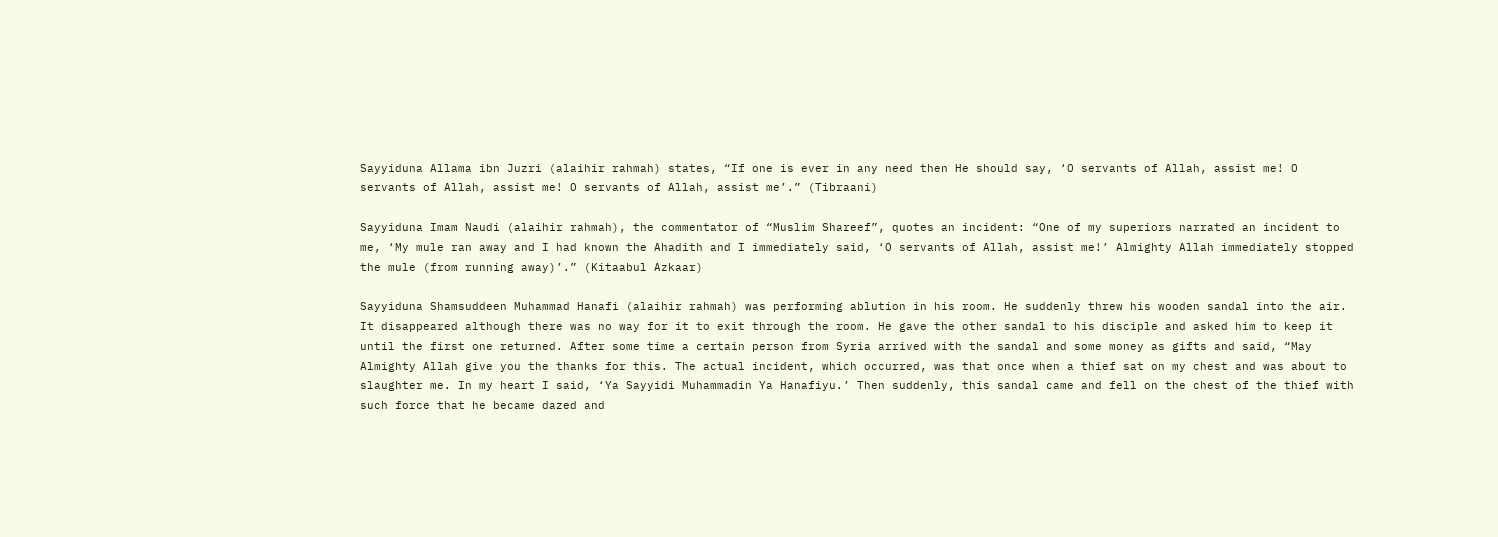Sayyiduna Allama ibn Juzri (alaihir rahmah) states, “If one is ever in any need then He should say, ‘O servants of Allah, assist me! O servants of Allah, assist me! O servants of Allah, assist me’.” (Tibraani)

Sayyiduna Imam Naudi (alaihir rahmah), the commentator of “Muslim Shareef”, quotes an incident: “One of my superiors narrated an incident to me, ‘My mule ran away and I had known the Ahadith and I immediately said, ‘O servants of Allah, assist me!’ Almighty Allah immediately stopped the mule (from running away)’.” (Kitaabul Azkaar)

Sayyiduna Shamsuddeen Muhammad Hanafi (alaihir rahmah) was performing ablution in his room. He suddenly threw his wooden sandal into the air. It disappeared although there was no way for it to exit through the room. He gave the other sandal to his disciple and asked him to keep it until the first one returned. After some time a certain person from Syria arrived with the sandal and some money as gifts and said, “May Almighty Allah give you the thanks for this. The actual incident, which occurred, was that once when a thief sat on my chest and was about to slaughter me. In my heart I said, ‘Ya Sayyidi Muhammadin Ya Hanafiyu.’ Then suddenly, this sandal came and fell on the chest of the thief with such force that he became dazed and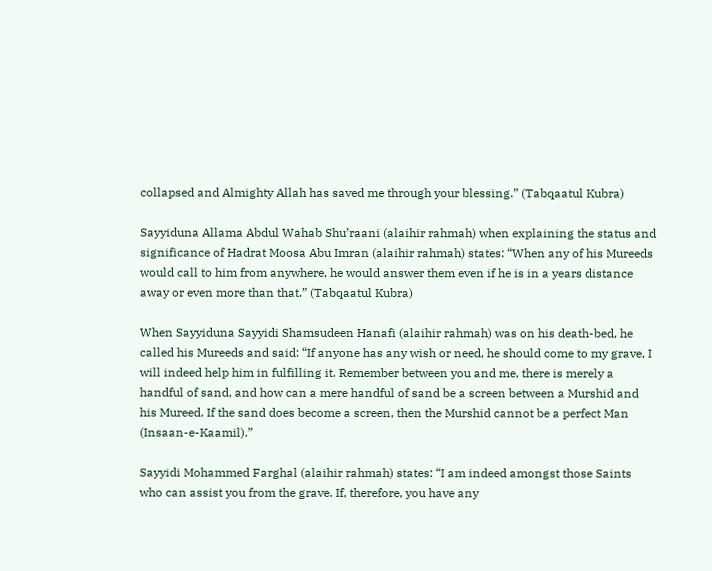collapsed and Almighty Allah has saved me through your blessing.” (Tabqaatul Kubra)

Sayyiduna Allama Abdul Wahab Shu’raani (alaihir rahmah) when explaining the status and significance of Hadrat Moosa Abu Imran (alaihir rahmah) states: “When any of his Mureeds would call to him from anywhere, he would answer them even if he is in a years distance away or even more than that.” (Tabqaatul Kubra)

When Sayyiduna Sayyidi Shamsudeen Hanafi (alaihir rahmah) was on his death-bed, he called his Mureeds and said: “If anyone has any wish or need, he should come to my grave, I will indeed help him in fulfilling it. Remember between you and me, there is merely a handful of sand, and how can a mere handful of sand be a screen between a Murshid and his Mureed. If the sand does become a screen, then the Murshid cannot be a perfect Man (Insaan-e-Kaamil).”

Sayyidi Mohammed Farghal (alaihir rahmah) states: “I am indeed amongst those Saints who can assist you from the grave. If, therefore, you have any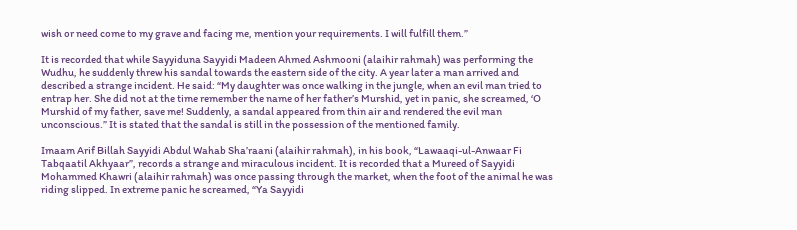wish or need come to my grave and facing me, mention your requirements. I will fulfill them.”

It is recorded that while Sayyiduna Sayyidi Madeen Ahmed Ashmooni (alaihir rahmah) was performing the Wudhu, he suddenly threw his sandal towards the eastern side of the city. A year later a man arrived and described a strange incident. He said: “My daughter was once walking in the jungle, when an evil man tried to entrap her. She did not at the time remember the name of her father’s Murshid, yet in panic, she screamed, ‘O Murshid of my father, save me! Suddenly, a sandal appeared from thin air and rendered the evil man unconscious.” It is stated that the sandal is still in the possession of the mentioned family.

Imaam Arif Billah Sayyidi Abdul Wahab Sha’raani (alaihir rahmah), in his book, “Lawaaqi-ul-Anwaar Fi Tabqaatil Akhyaar”, records a strange and miraculous incident. It is recorded that a Mureed of Sayyidi Mohammed Khawri (alaihir rahmah) was once passing through the market, when the foot of the animal he was riding slipped. In extreme panic he screamed, “Ya Sayyidi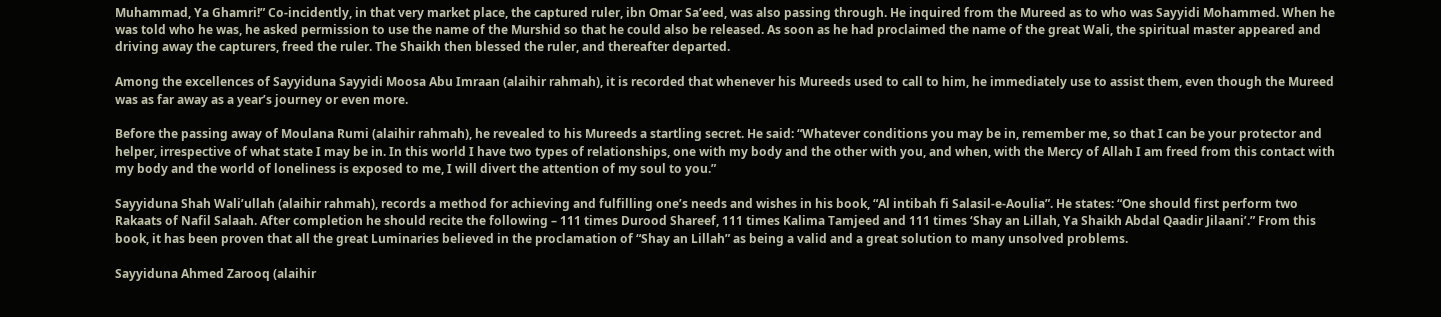Muhammad, Ya Ghamri!” Co-incidently, in that very market place, the captured ruler, ibn Omar Sa’eed, was also passing through. He inquired from the Mureed as to who was Sayyidi Mohammed. When he was told who he was, he asked permission to use the name of the Murshid so that he could also be released. As soon as he had proclaimed the name of the great Wali, the spiritual master appeared and driving away the capturers, freed the ruler. The Shaikh then blessed the ruler, and thereafter departed.

Among the excellences of Sayyiduna Sayyidi Moosa Abu Imraan (alaihir rahmah), it is recorded that whenever his Mureeds used to call to him, he immediately use to assist them, even though the Mureed was as far away as a year’s journey or even more.

Before the passing away of Moulana Rumi (alaihir rahmah), he revealed to his Mureeds a startling secret. He said: “Whatever conditions you may be in, remember me, so that I can be your protector and helper, irrespective of what state I may be in. In this world I have two types of relationships, one with my body and the other with you, and when, with the Mercy of Allah I am freed from this contact with my body and the world of loneliness is exposed to me, I will divert the attention of my soul to you.”

Sayyiduna Shah Wali’ullah (alaihir rahmah), records a method for achieving and fulfilling one’s needs and wishes in his book, “Al intibah fi Salasil-e-Aoulia”. He states: “One should first perform two Rakaats of Nafil Salaah. After completion he should recite the following – 111 times Durood Shareef, 111 times Kalima Tamjeed and 111 times ‘Shay an Lillah, Ya Shaikh Abdal Qaadir Jilaani’.” From this book, it has been proven that all the great Luminaries believed in the proclamation of “Shay an Lillah” as being a valid and a great solution to many unsolved problems.

Sayyiduna Ahmed Zarooq (alaihir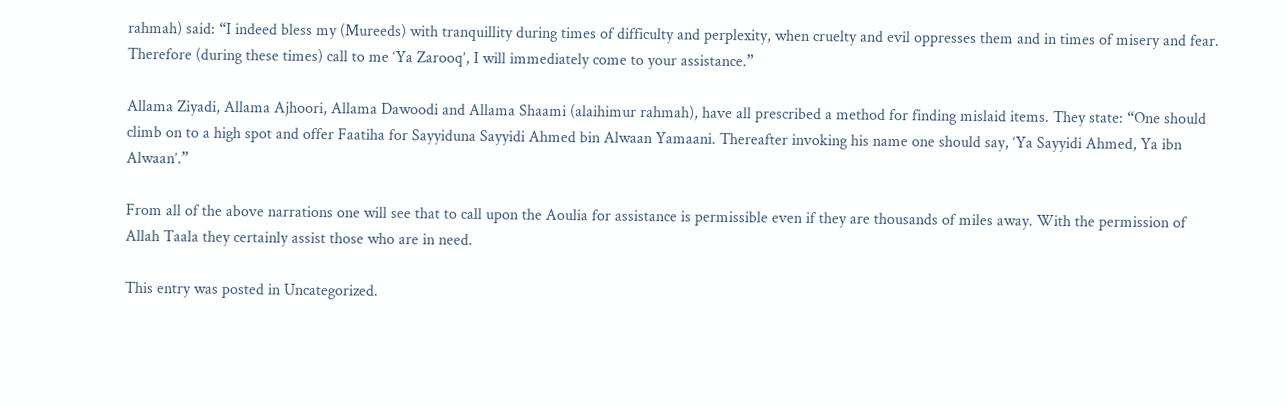rahmah) said: “I indeed bless my (Mureeds) with tranquillity during times of difficulty and perplexity, when cruelty and evil oppresses them and in times of misery and fear. Therefore (during these times) call to me ‘Ya Zarooq’, I will immediately come to your assistance.”

Allama Ziyadi, Allama Ajhoori, Allama Dawoodi and Allama Shaami (alaihimur rahmah), have all prescribed a method for finding mislaid items. They state: “One should climb on to a high spot and offer Faatiha for Sayyiduna Sayyidi Ahmed bin Alwaan Yamaani. Thereafter invoking his name one should say, ‘Ya Sayyidi Ahmed, Ya ibn Alwaan’.”

From all of the above narrations one will see that to call upon the Aoulia for assistance is permissible even if they are thousands of miles away. With the permission of Allah Taala they certainly assist those who are in need.

This entry was posted in Uncategorized.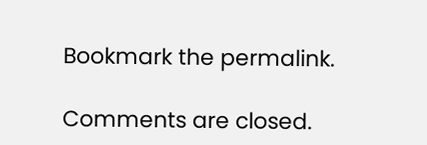Bookmark the permalink.

Comments are closed.